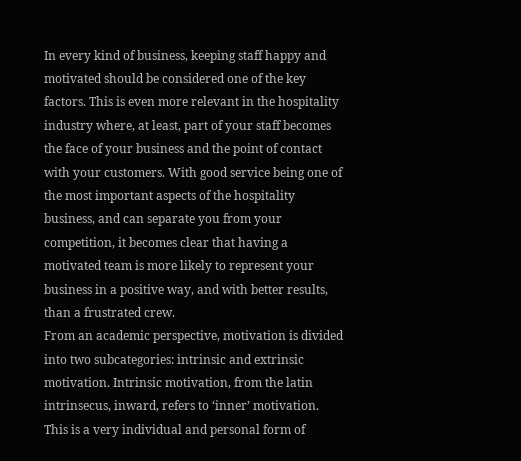In every kind of business, keeping staff happy and motivated should be considered one of the key factors. This is even more relevant in the hospitality industry where, at least, part of your staff becomes the face of your business and the point of contact with your customers. With good service being one of the most important aspects of the hospitality business, and can separate you from your competition, it becomes clear that having a motivated team is more likely to represent your business in a positive way, and with better results, than a frustrated crew.
From an academic perspective, motivation is divided into two subcategories: intrinsic and extrinsic motivation. Intrinsic motivation, from the latin intrinsecus, inward, refers to ‘inner’ motivation. This is a very individual and personal form of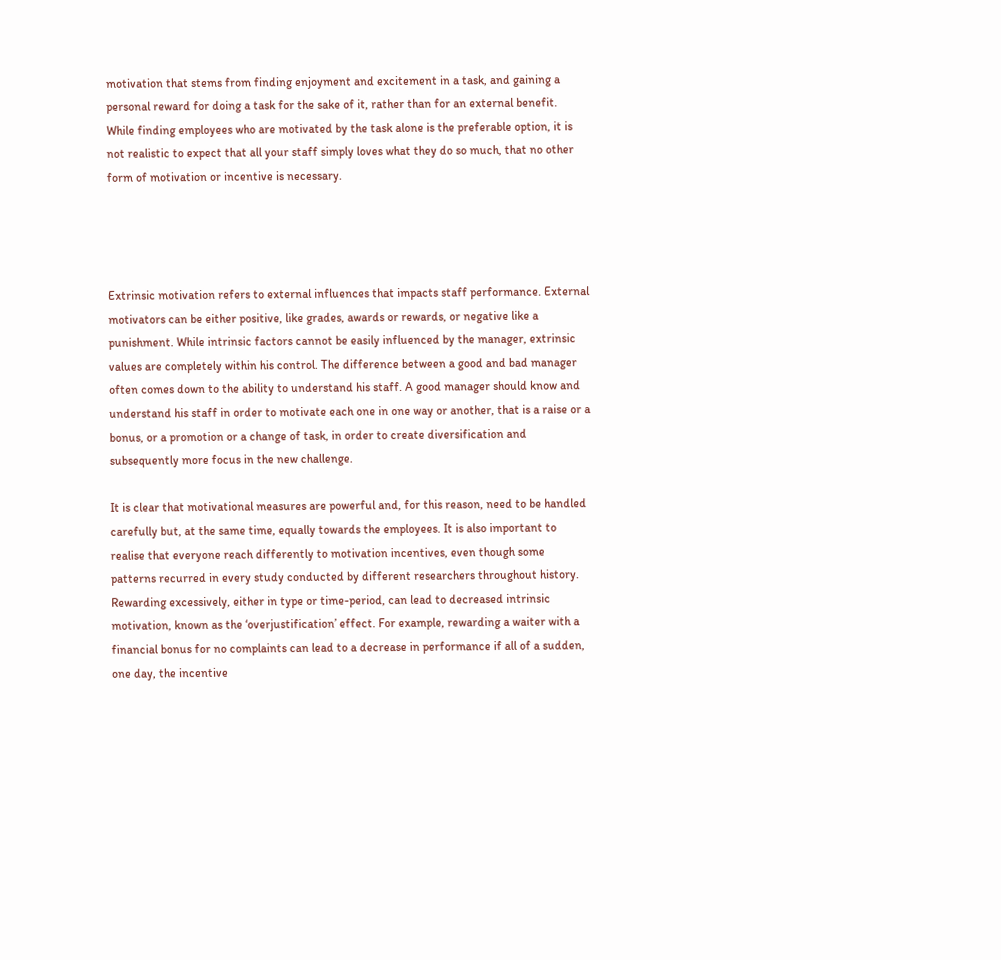motivation that stems from finding enjoyment and excitement in a task, and gaining a personal reward for doing a task for the sake of it, rather than for an external benefit. While finding employees who are motivated by the task alone is the preferable option, it is not realistic to expect that all your staff simply loves what they do so much, that no other form of motivation or incentive is necessary.




Extrinsic motivation refers to external influences that impacts staff performance. External motivators can be either positive, like grades, awards or rewards, or negative like a punishment. While intrinsic factors cannot be easily influenced by the manager, extrinsic values are completely within his control. The difference between a good and bad manager often comes down to the ability to understand his staff. A good manager should know and understand his staff in order to motivate each one in one way or another, that is a raise or a bonus, or a promotion or a change of task, in order to create diversification and subsequently more focus in the new challenge.

It is clear that motivational measures are powerful and, for this reason, need to be handled carefully but, at the same time, equally towards the employees. It is also important to realise that everyone reach differently to motivation incentives, even though some patterns recurred in every study conducted by different researchers throughout history. Rewarding excessively, either in type or time-period, can lead to decreased intrinsic motivation, known as the ‘overjustification’ effect. For example, rewarding a waiter with a financial bonus for no complaints can lead to a decrease in performance if all of a sudden, one day, the incentive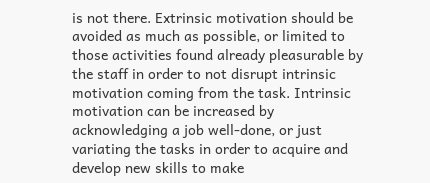is not there. Extrinsic motivation should be avoided as much as possible, or limited to those activities found already pleasurable by the staff in order to not disrupt intrinsic motivation coming from the task. Intrinsic motivation can be increased by acknowledging a job well-done, or just variating the tasks in order to acquire and develop new skills to make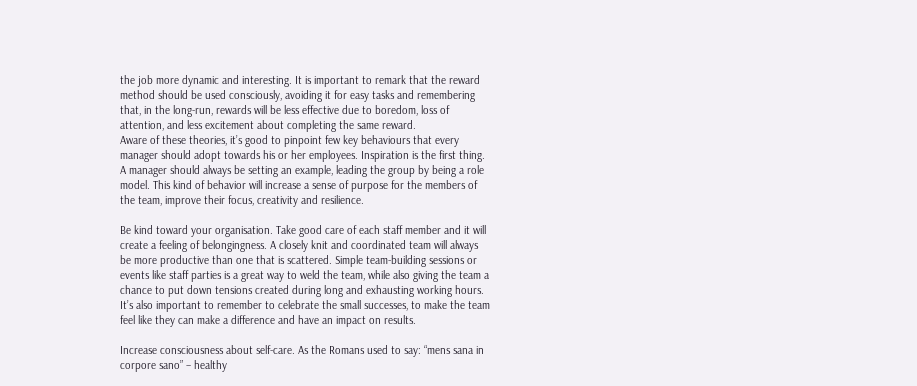the job more dynamic and interesting. It is important to remark that the reward method should be used consciously, avoiding it for easy tasks and remembering that, in the long-run, rewards will be less effective due to boredom, loss of attention, and less excitement about completing the same reward.
Aware of these theories, it’s good to pinpoint few key behaviours that every manager should adopt towards his or her employees. Inspiration is the first thing. A manager should always be setting an example, leading the group by being a role model. This kind of behavior will increase a sense of purpose for the members of the team, improve their focus, creativity and resilience.

Be kind toward your organisation. Take good care of each staff member and it will create a feeling of belongingness. A closely knit and coordinated team will always be more productive than one that is scattered. Simple team-building sessions or events like staff parties is a great way to weld the team, while also giving the team a chance to put down tensions created during long and exhausting working hours. It’s also important to remember to celebrate the small successes, to make the team feel like they can make a difference and have an impact on results.

Increase consciousness about self-care. As the Romans used to say: “mens sana in corpore sano” – healthy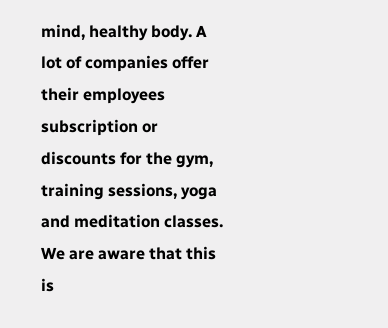mind, healthy body. A lot of companies offer their employees subscription or discounts for the gym, training sessions, yoga and meditation classes. We are aware that this is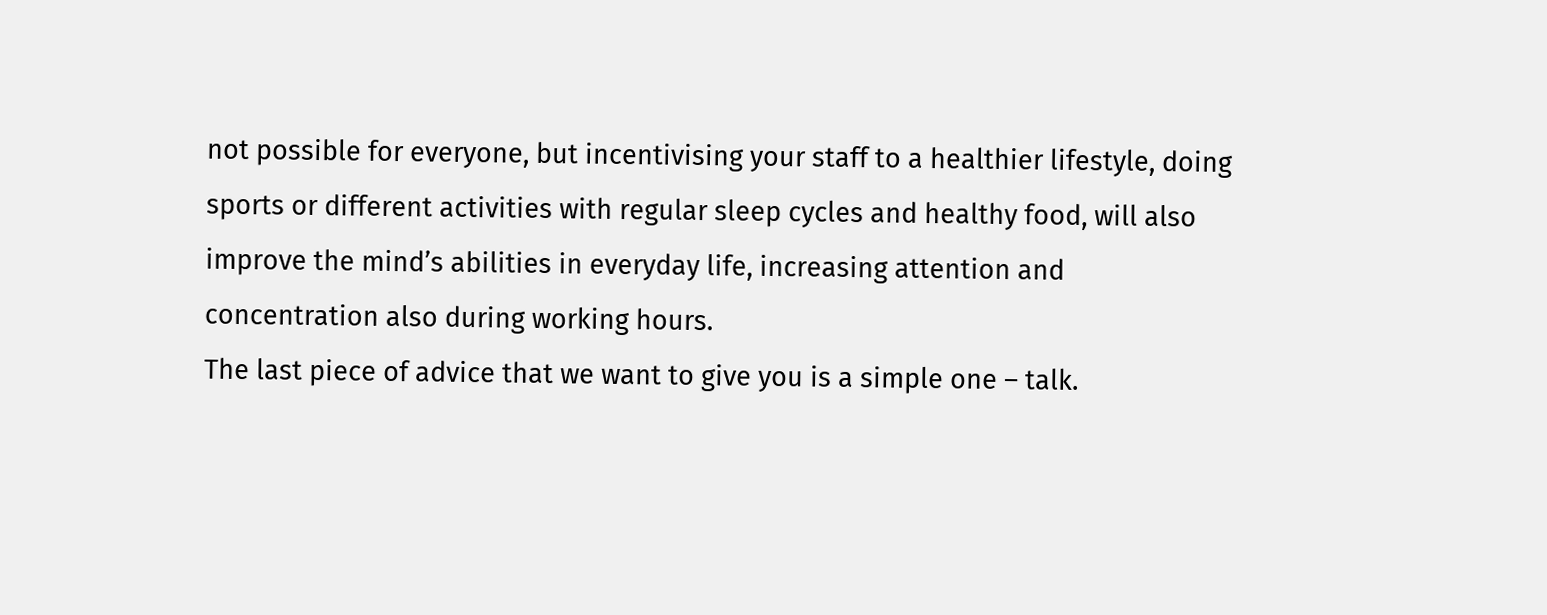not possible for everyone, but incentivising your staff to a healthier lifestyle, doing sports or different activities with regular sleep cycles and healthy food, will also improve the mind’s abilities in everyday life, increasing attention and concentration also during working hours.
The last piece of advice that we want to give you is a simple one – talk.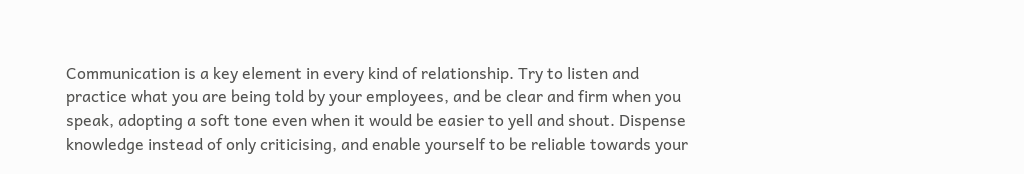Communication is a key element in every kind of relationship. Try to listen and practice what you are being told by your employees, and be clear and firm when you speak, adopting a soft tone even when it would be easier to yell and shout. Dispense knowledge instead of only criticising, and enable yourself to be reliable towards your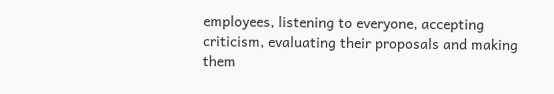employees, listening to everyone, accepting criticism, evaluating their proposals and making them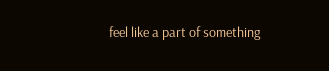feel like a part of something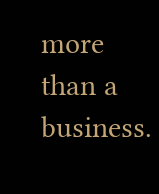more than a business.